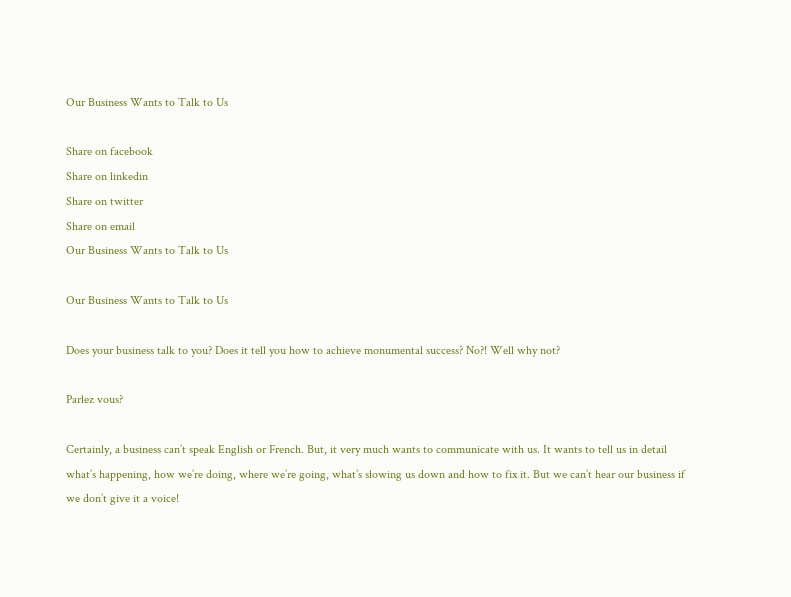Our Business Wants to Talk to Us

Share on facebook
Share on linkedin
Share on twitter
Share on email
Our Business Wants to Talk to Us

Our Business Wants to Talk to Us

Does your business talk to you? Does it tell you how to achieve monumental success? No?! Well why not?

Parlez vous?

Certainly, a business can’t speak English or French. But, it very much wants to communicate with us. It wants to tell us in detail what’s happening, how we’re doing, where we’re going, what’s slowing us down and how to fix it. But we can’t hear our business if we don’t give it a voice!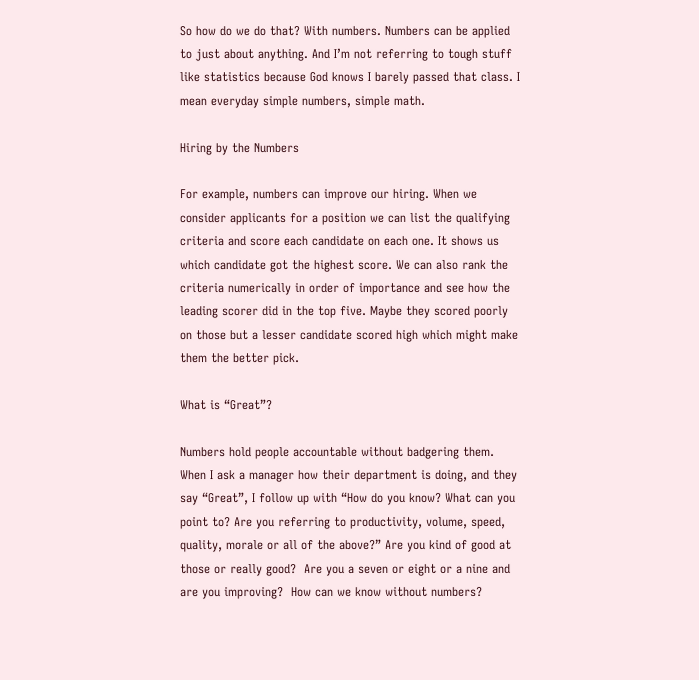So how do we do that? With numbers. Numbers can be applied to just about anything. And I’m not referring to tough stuff like statistics because God knows I barely passed that class. I mean everyday simple numbers, simple math.

Hiring by the Numbers

For example, numbers can improve our hiring. When we consider applicants for a position we can list the qualifying criteria and score each candidate on each one. It shows us which candidate got the highest score. We can also rank the criteria numerically in order of importance and see how the leading scorer did in the top five. Maybe they scored poorly on those but a lesser candidate scored high which might make them the better pick.

What is “Great”?

Numbers hold people accountable without badgering them. When I ask a manager how their department is doing, and they say “Great”, I follow up with “How do you know? What can you point to? Are you referring to productivity, volume, speed, quality, morale or all of the above?” Are you kind of good at those or really good?  Are you a seven or eight or a nine and are you improving?  How can we know without numbers?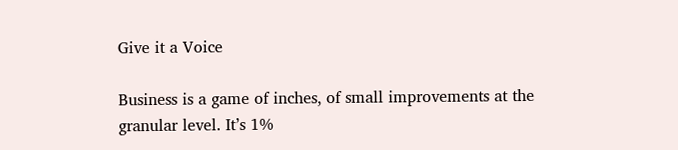Give it a Voice

Business is a game of inches, of small improvements at the granular level. It’s 1%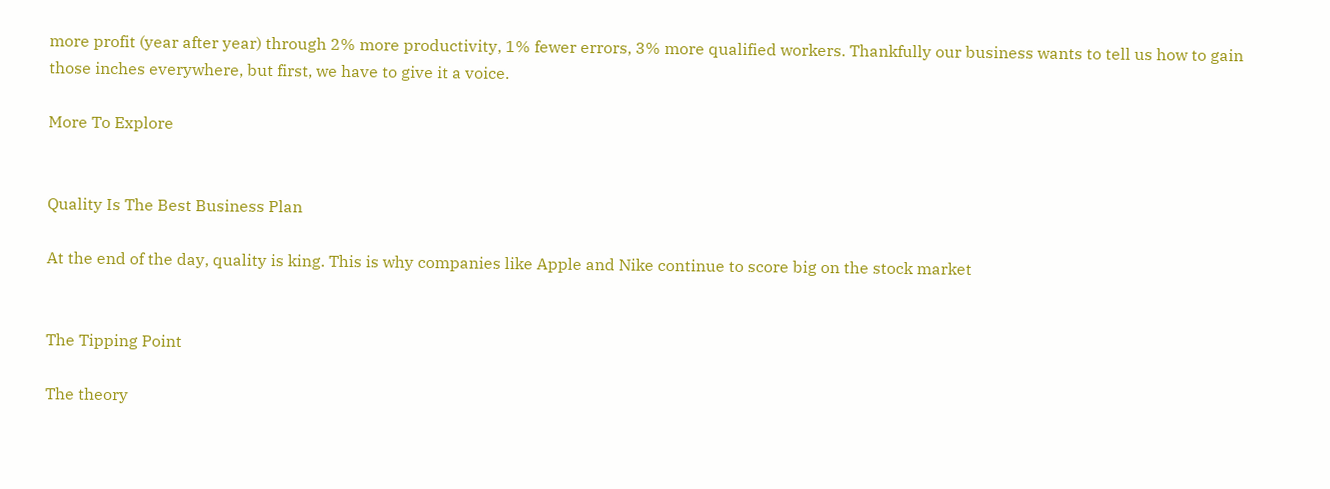more profit (year after year) through 2% more productivity, 1% fewer errors, 3% more qualified workers. Thankfully our business wants to tell us how to gain those inches everywhere, but first, we have to give it a voice.

More To Explore


Quality Is The Best Business Plan

At the end of the day, quality is king. This is why companies like Apple and Nike continue to score big on the stock market


The Tipping Point

The theory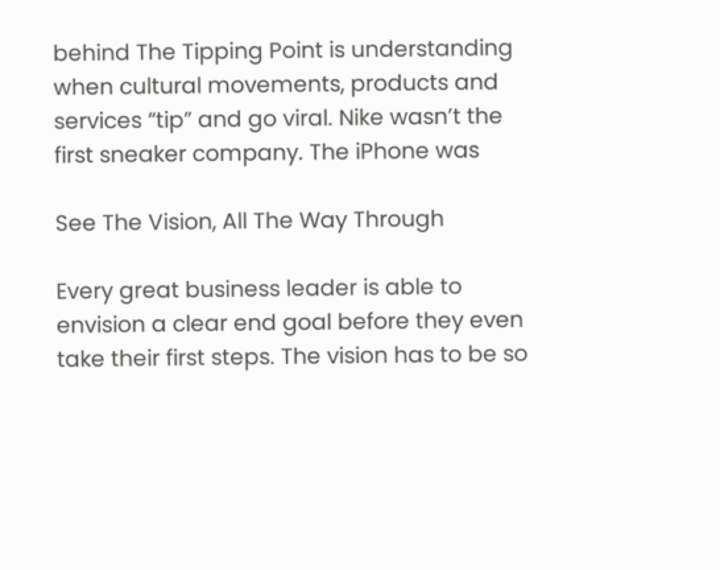behind The Tipping Point is understanding when cultural movements, products and services “tip” and go viral. Nike wasn’t the first sneaker company. The iPhone was

See The Vision, All The Way Through

Every great business leader is able to envision a clear end goal before they even take their first steps. The vision has to be so